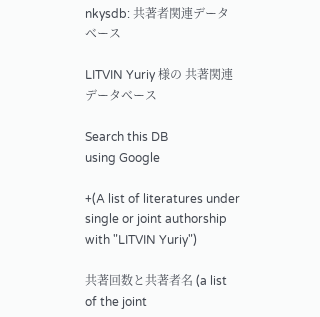nkysdb: 共著者関連データベース

LITVIN Yuriy 様の 共著関連データベース

Search this DB
using Google

+(A list of literatures under single or joint authorship with "LITVIN Yuriy")

共著回数と共著者名 (a list of the joint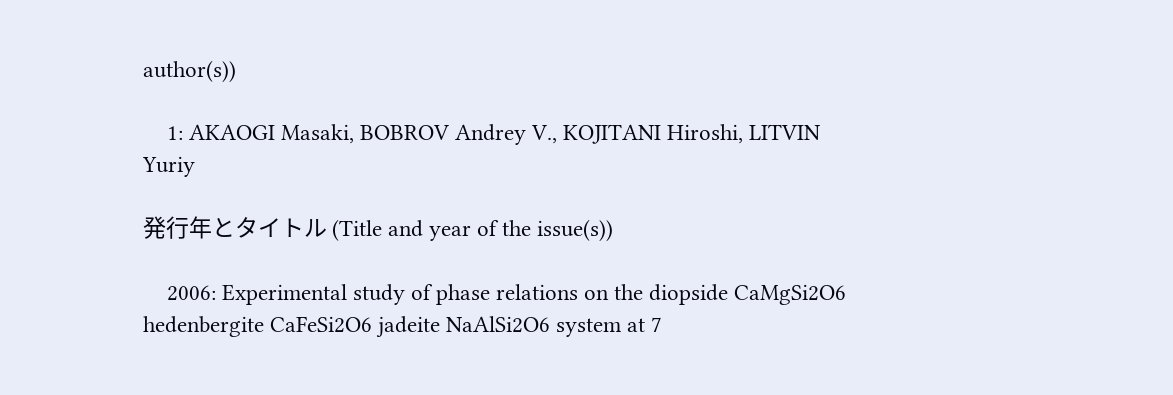author(s))

    1: AKAOGI Masaki, BOBROV Andrey V., KOJITANI Hiroshi, LITVIN Yuriy

発行年とタイトル (Title and year of the issue(s))

    2006: Experimental study of phase relations on the diopside CaMgSi2O6 hedenbergite CaFeSi2O6 jadeite NaAlSi2O6 system at 7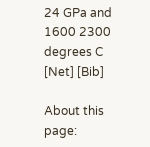24 GPa and 1600 2300 degrees C [Net] [Bib]

About this page: